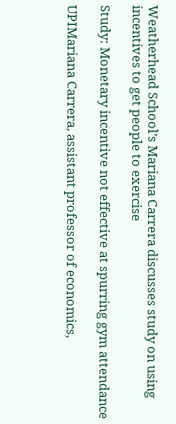Weatherhead School’s Mariana Carrera discusses study on using incentives to get people to exercise

Study: Monetary incentive not effective at spurring gym attendance

UPIMariana Carrera, assistant professor of economics,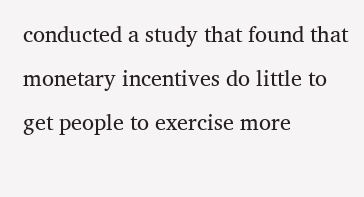conducted a study that found that monetary incentives do little to get people to exercise more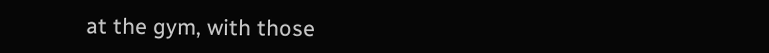at the gym, with those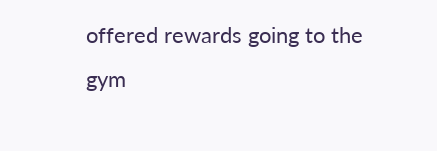offered rewards going to the gym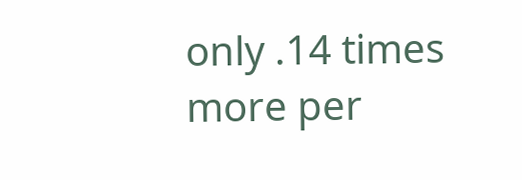only .14 times more per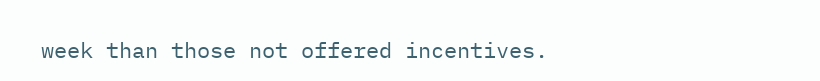week than those not offered incentives.